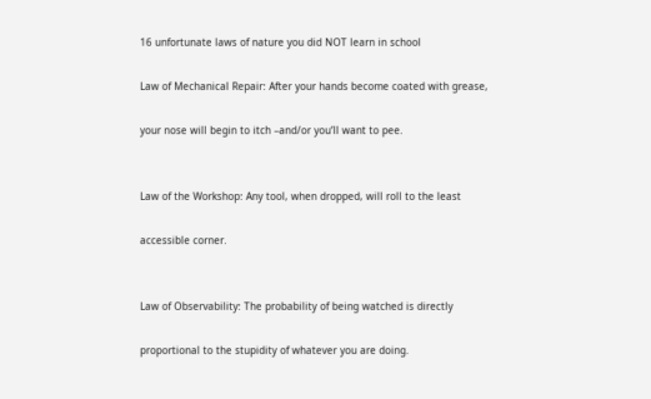16 unfortunate laws of nature you did NOT learn in school

Law of Mechanical Repair: After your hands become coated with grease,

your nose will begin to itch –and/or you’ll want to pee.


Law of the Workshop: Any tool, when dropped, will roll to the least

accessible corner.


Law of Observability: The probability of being watched is directly

proportional to the stupidity of whatever you are doing.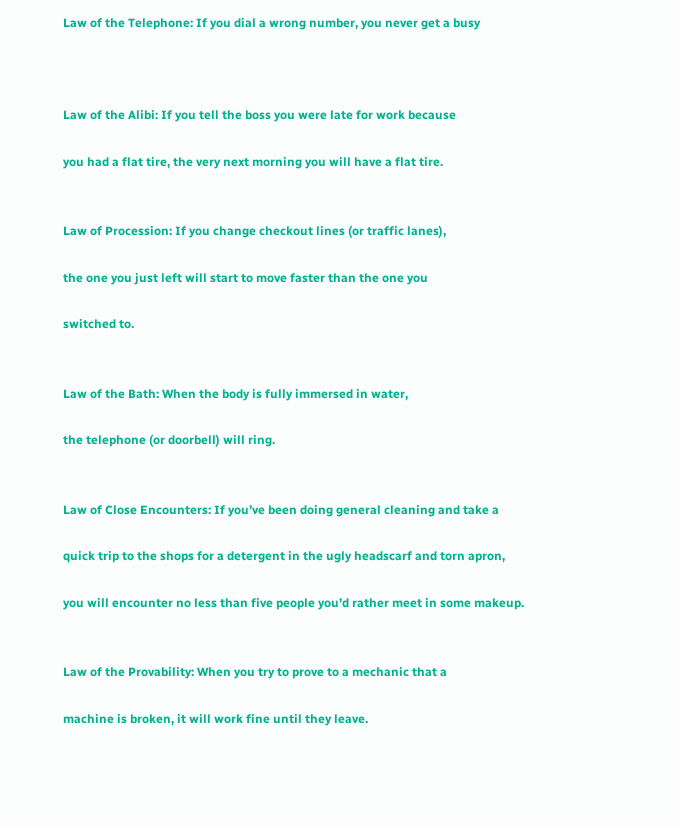Law of the Telephone: If you dial a wrong number, you never get a busy



Law of the Alibi: If you tell the boss you were late for work because

you had a flat tire, the very next morning you will have a flat tire.


Law of Procession: If you change checkout lines (or traffic lanes),

the one you just left will start to move faster than the one you

switched to.


Law of the Bath: When the body is fully immersed in water,

the telephone (or doorbell) will ring.


Law of Close Encounters: If you’ve been doing general cleaning and take a

quick trip to the shops for a detergent in the ugly headscarf and torn apron,

you will encounter no less than five people you’d rather meet in some makeup.


Law of the Provability: When you try to prove to a mechanic that a

machine is broken, it will work fine until they leave.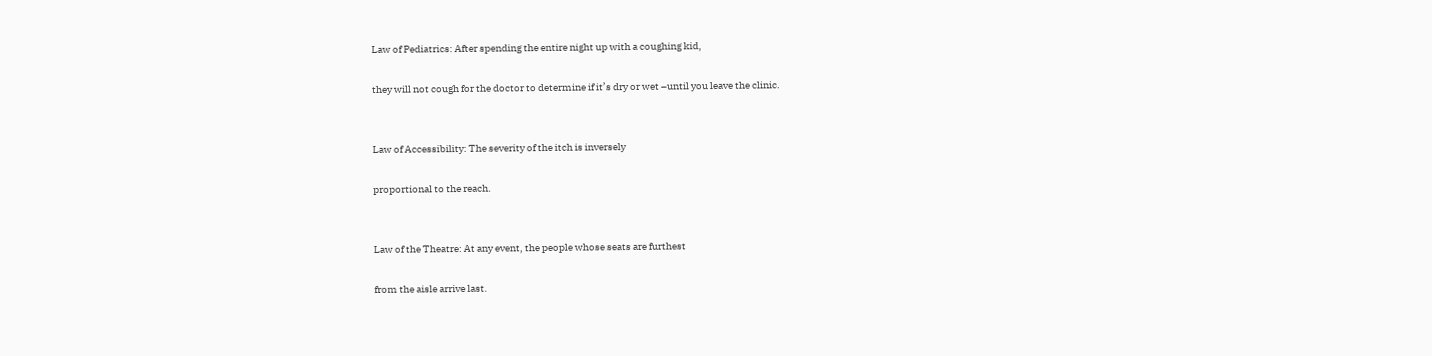Law of Pediatrics: After spending the entire night up with a coughing kid,

they will not cough for the doctor to determine if it’s dry or wet –until you leave the clinic.


Law of Accessibility: The severity of the itch is inversely

proportional to the reach.


Law of the Theatre: At any event, the people whose seats are furthest

from the aisle arrive last.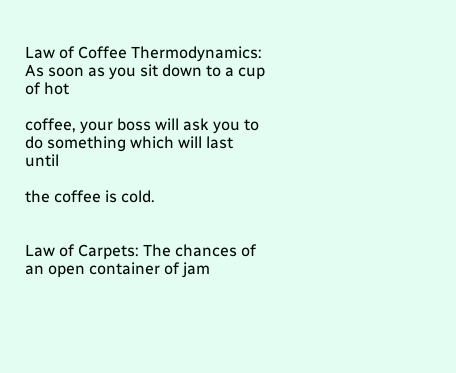Law of Coffee Thermodynamics: As soon as you sit down to a cup of hot

coffee, your boss will ask you to do something which will last until

the coffee is cold.


Law of Carpets: The chances of an open container of jam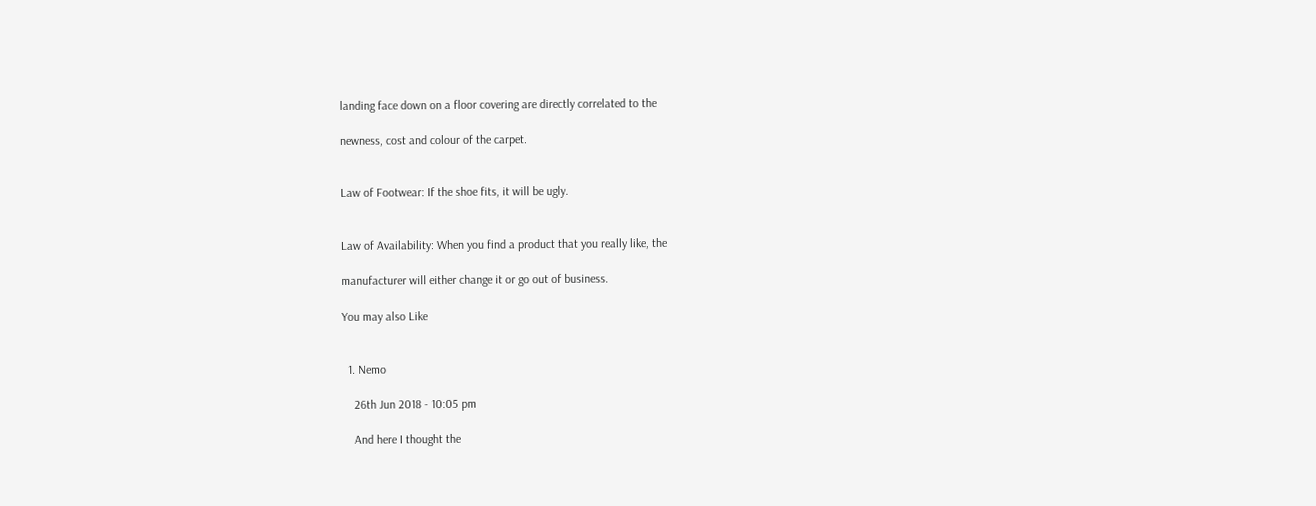landing face down on a floor covering are directly correlated to the

newness, cost and colour of the carpet.


Law of Footwear: If the shoe fits, it will be ugly.


Law of Availability: When you find a product that you really like, the

manufacturer will either change it or go out of business.

You may also Like


  1. Nemo

    26th Jun 2018 - 10:05 pm

    And here I thought the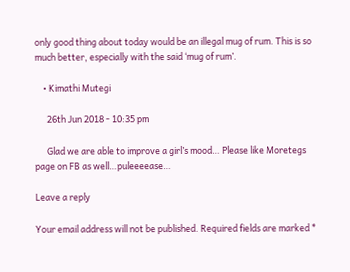only good thing about today would be an illegal mug of rum. This is so much better, especially with the said ‘mug of rum’.

    • Kimathi Mutegi

      26th Jun 2018 - 10:35 pm

      Glad we are able to improve a girl’s mood… Please like Moretegs page on FB as well…puleeeease…

Leave a reply

Your email address will not be published. Required fields are marked *